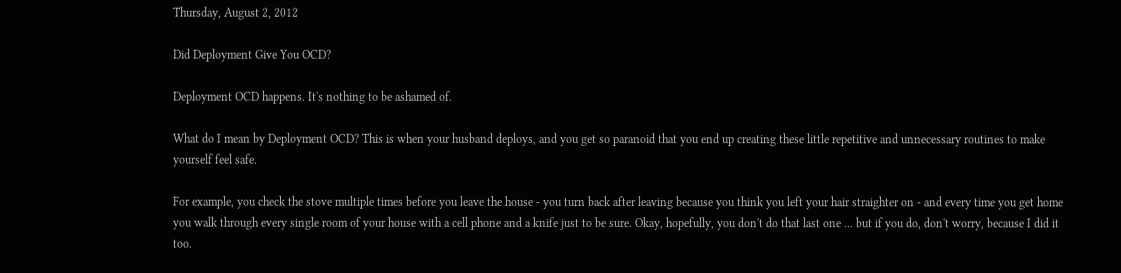Thursday, August 2, 2012

Did Deployment Give You OCD?

Deployment OCD happens. It's nothing to be ashamed of.

What do I mean by Deployment OCD? This is when your husband deploys, and you get so paranoid that you end up creating these little repetitive and unnecessary routines to make yourself feel safe.

For example, you check the stove multiple times before you leave the house - you turn back after leaving because you think you left your hair straighter on - and every time you get home you walk through every single room of your house with a cell phone and a knife just to be sure. Okay, hopefully, you don't do that last one ... but if you do, don't worry, because I did it too.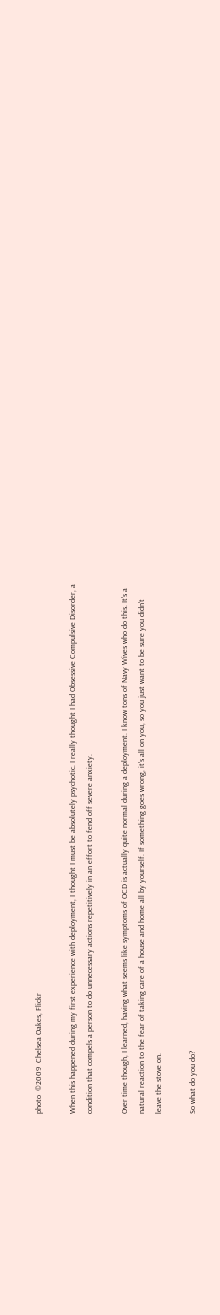photo  ©2009  Chelsea Oakes, Flickr

When this happened during my first experience with deployment, I thought I must be absolutely psychotic. I really thought I had Obsessive Compulsive Disorder, a condition that compels a person to do unnecessary actions repetitively in an effort to fend off severe anxiety.

Over time though, I learned, having what seems like symptoms of OCD is actually quite normal during a deployment. I know tons of Navy Wives who do this. It's a natural reaction to the fear of taking care of a house and home all by yourself. If something goes wrong, it's all on you, so you just want to be sure you didn't leave the stove on.

So what do you do?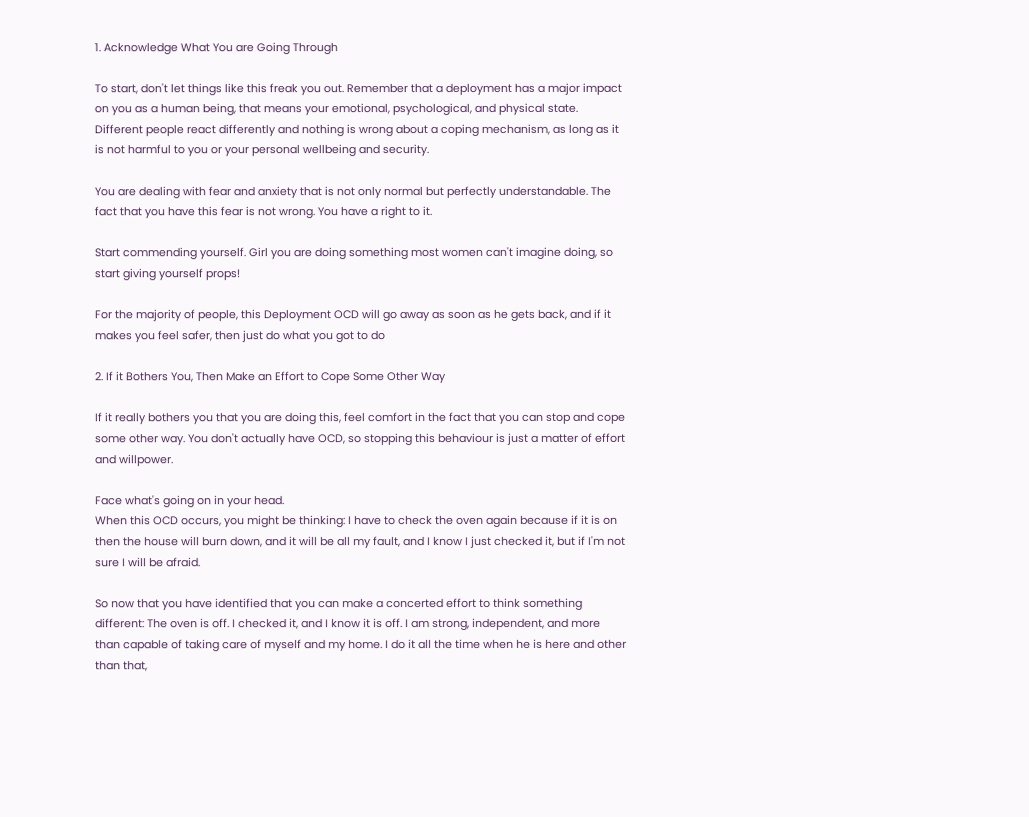1. Acknowledge What You are Going Through

To start, don't let things like this freak you out. Remember that a deployment has a major impact on you as a human being, that means your emotional, psychological, and physical state. Different people react differently and nothing is wrong about a coping mechanism, as long as it is not harmful to you or your personal wellbeing and security.

You are dealing with fear and anxiety that is not only normal but perfectly understandable. The fact that you have this fear is not wrong. You have a right to it.

Start commending yourself. Girl you are doing something most women can't imagine doing, so start giving yourself props!

For the majority of people, this Deployment OCD will go away as soon as he gets back, and if it makes you feel safer, then just do what you got to do

2. If it Bothers You, Then Make an Effort to Cope Some Other Way

If it really bothers you that you are doing this, feel comfort in the fact that you can stop and cope some other way. You don't actually have OCD, so stopping this behaviour is just a matter of effort and willpower.

Face what's going on in your head.
When this OCD occurs, you might be thinking: I have to check the oven again because if it is on then the house will burn down, and it will be all my fault, and I know I just checked it, but if I'm not sure I will be afraid.

So now that you have identified that you can make a concerted effort to think something different: The oven is off. I checked it, and I know it is off. I am strong, independent, and more than capable of taking care of myself and my home. I do it all the time when he is here and other than that,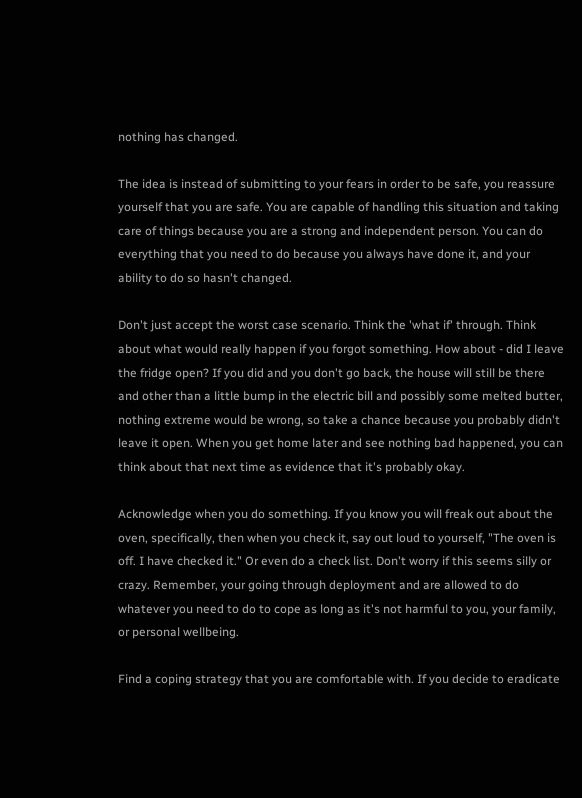nothing has changed.

The idea is instead of submitting to your fears in order to be safe, you reassure yourself that you are safe. You are capable of handling this situation and taking care of things because you are a strong and independent person. You can do everything that you need to do because you always have done it, and your ability to do so hasn't changed.

Don't just accept the worst case scenario. Think the 'what if' through. Think about what would really happen if you forgot something. How about - did I leave the fridge open? If you did and you don't go back, the house will still be there and other than a little bump in the electric bill and possibly some melted butter, nothing extreme would be wrong, so take a chance because you probably didn't leave it open. When you get home later and see nothing bad happened, you can think about that next time as evidence that it's probably okay.

Acknowledge when you do something. If you know you will freak out about the oven, specifically, then when you check it, say out loud to yourself, "The oven is off. I have checked it." Or even do a check list. Don't worry if this seems silly or crazy. Remember, your going through deployment and are allowed to do whatever you need to do to cope as long as it's not harmful to you, your family, or personal wellbeing.

Find a coping strategy that you are comfortable with. If you decide to eradicate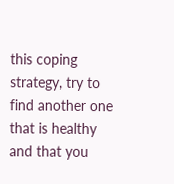this coping strategy, try to find another one that is healthy and that you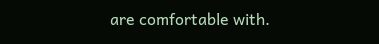are comfortable with.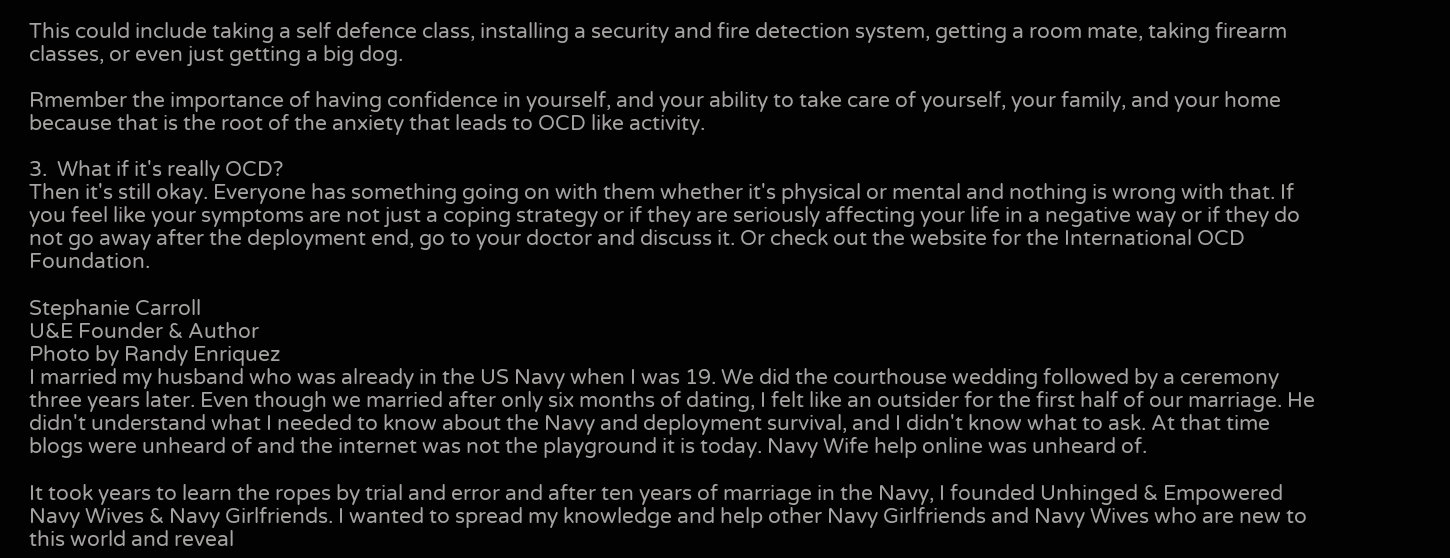This could include taking a self defence class, installing a security and fire detection system, getting a room mate, taking firearm classes, or even just getting a big dog.

Rmember the importance of having confidence in yourself, and your ability to take care of yourself, your family, and your home because that is the root of the anxiety that leads to OCD like activity.

3.  What if it's really OCD?
Then it's still okay. Everyone has something going on with them whether it's physical or mental and nothing is wrong with that. If you feel like your symptoms are not just a coping strategy or if they are seriously affecting your life in a negative way or if they do not go away after the deployment end, go to your doctor and discuss it. Or check out the website for the International OCD Foundation.

Stephanie Carroll
U&E Founder & Author
Photo by Randy Enriquez
I married my husband who was already in the US Navy when I was 19. We did the courthouse wedding followed by a ceremony three years later. Even though we married after only six months of dating, I felt like an outsider for the first half of our marriage. He didn't understand what I needed to know about the Navy and deployment survival, and I didn't know what to ask. At that time blogs were unheard of and the internet was not the playground it is today. Navy Wife help online was unheard of.

It took years to learn the ropes by trial and error and after ten years of marriage in the Navy, I founded Unhinged & Empowered Navy Wives & Navy Girlfriends. I wanted to spread my knowledge and help other Navy Girlfriends and Navy Wives who are new to this world and reveal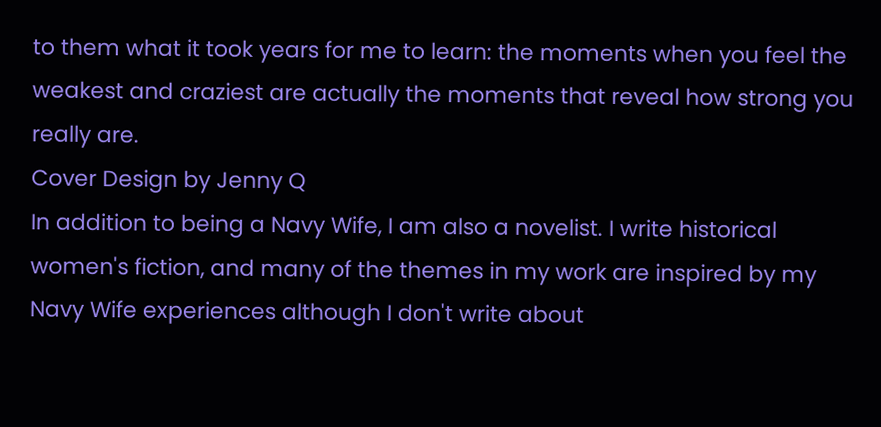to them what it took years for me to learn: the moments when you feel the weakest and craziest are actually the moments that reveal how strong you really are.
Cover Design by Jenny Q
In addition to being a Navy Wife, I am also a novelist. I write historical women's fiction, and many of the themes in my work are inspired by my Navy Wife experiences although I don't write about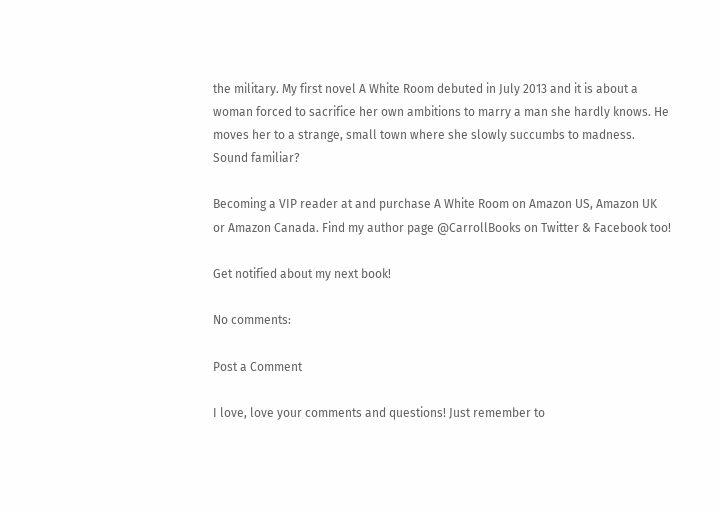the military. My first novel A White Room debuted in July 2013 and it is about a woman forced to sacrifice her own ambitions to marry a man she hardly knows. He moves her to a strange, small town where she slowly succumbs to madness. Sound familiar?

Becoming a VIP reader at and purchase A White Room on Amazon US, Amazon UK or Amazon Canada. Find my author page @CarrollBooks on Twitter & Facebook too!

Get notified about my next book!

No comments:

Post a Comment

I love, love your comments and questions! Just remember to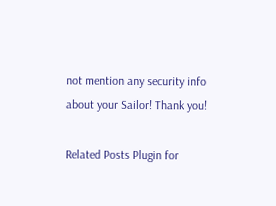not mention any security info about your Sailor! Thank you!

Related Posts Plugin for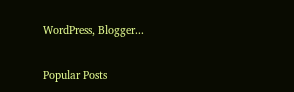WordPress, Blogger...

Popular Posts